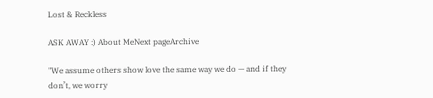Lost & Reckless

ASK AWAY :) About MeNext pageArchive

"We assume others show love the same way we do — and if they don’t, we worry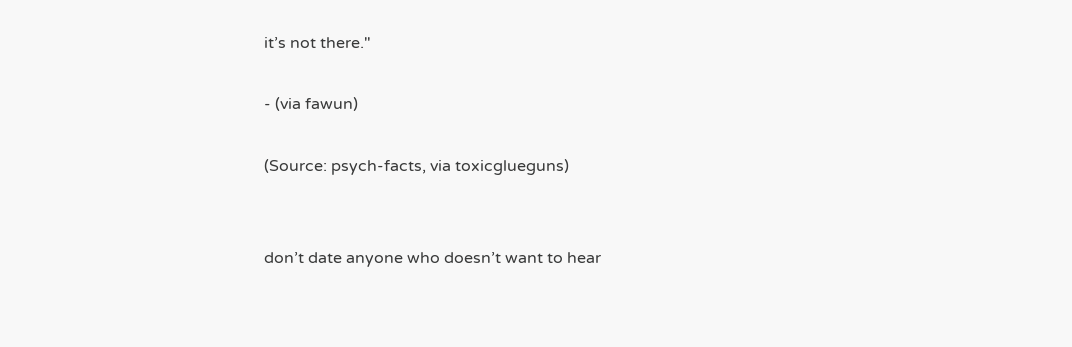it’s not there."

- (via fawun)

(Source: psych-facts, via toxicglueguns)


don’t date anyone who doesn’t want to hear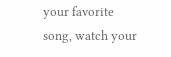your favorite song, watch your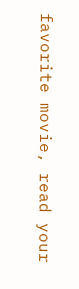favorite movie, read your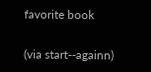favorite book

(via start--againn)